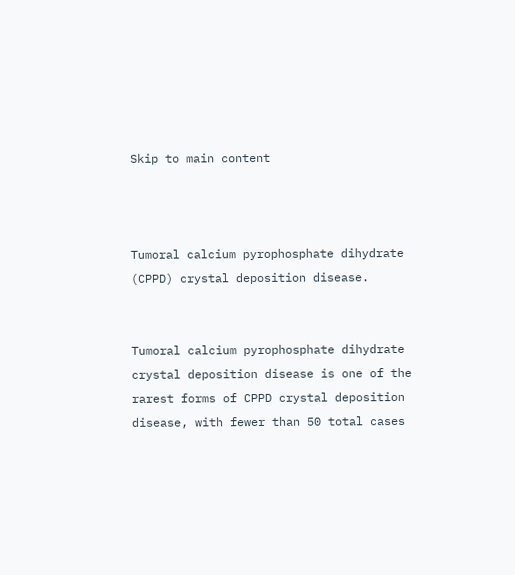Skip to main content



Tumoral calcium pyrophosphate dihydrate (CPPD) crystal deposition disease.


Tumoral calcium pyrophosphate dihydrate crystal deposition disease is one of the rarest forms of CPPD crystal deposition disease, with fewer than 50 total cases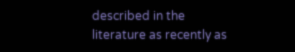described in the literature as recently as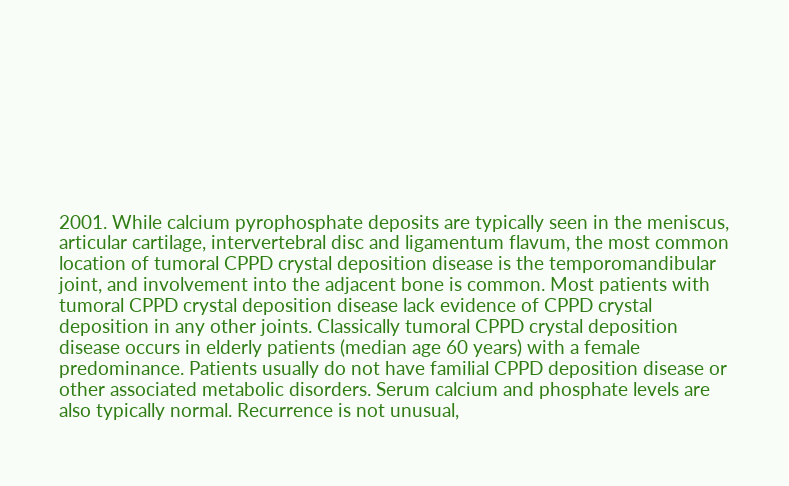2001. While calcium pyrophosphate deposits are typically seen in the meniscus, articular cartilage, intervertebral disc and ligamentum flavum, the most common location of tumoral CPPD crystal deposition disease is the temporomandibular joint, and involvement into the adjacent bone is common. Most patients with tumoral CPPD crystal deposition disease lack evidence of CPPD crystal deposition in any other joints. Classically tumoral CPPD crystal deposition disease occurs in elderly patients (median age 60 years) with a female predominance. Patients usually do not have familial CPPD deposition disease or other associated metabolic disorders. Serum calcium and phosphate levels are also typically normal. Recurrence is not unusual,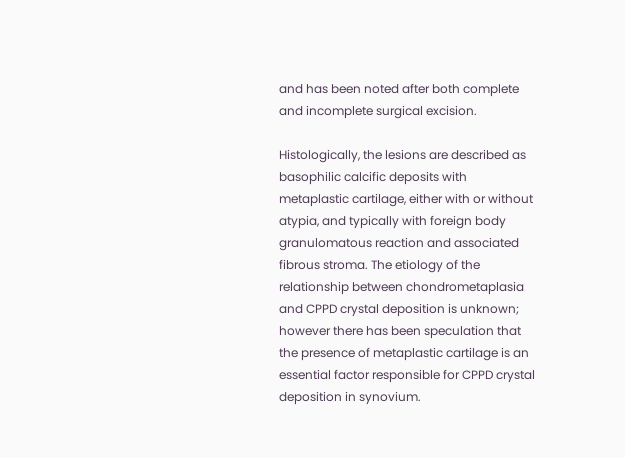and has been noted after both complete and incomplete surgical excision.

Histologically, the lesions are described as basophilic calcific deposits with metaplastic cartilage, either with or without atypia, and typically with foreign body granulomatous reaction and associated fibrous stroma. The etiology of the relationship between chondrometaplasia and CPPD crystal deposition is unknown; however there has been speculation that the presence of metaplastic cartilage is an essential factor responsible for CPPD crystal deposition in synovium.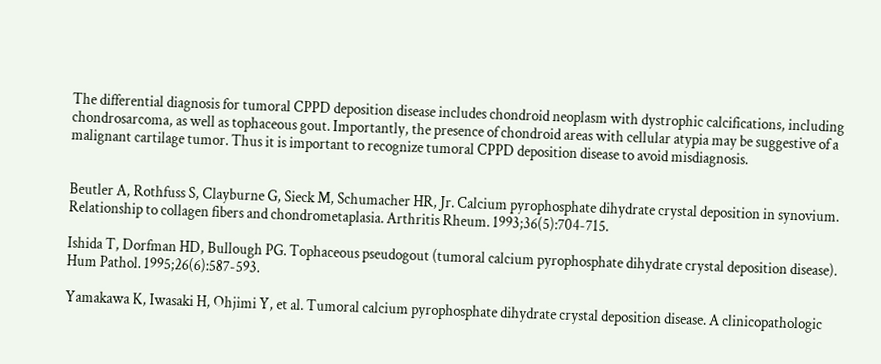The differential diagnosis for tumoral CPPD deposition disease includes chondroid neoplasm with dystrophic calcifications, including chondrosarcoma, as well as tophaceous gout. Importantly, the presence of chondroid areas with cellular atypia may be suggestive of a malignant cartilage tumor. Thus it is important to recognize tumoral CPPD deposition disease to avoid misdiagnosis.


Beutler A, Rothfuss S, Clayburne G, Sieck M, Schumacher HR, Jr. Calcium pyrophosphate dihydrate crystal deposition in synovium. Relationship to collagen fibers and chondrometaplasia. Arthritis Rheum. 1993;36(5):704-715.

Ishida T, Dorfman HD, Bullough PG. Tophaceous pseudogout (tumoral calcium pyrophosphate dihydrate crystal deposition disease). Hum Pathol. 1995;26(6):587-593.

Yamakawa K, Iwasaki H, Ohjimi Y, et al. Tumoral calcium pyrophosphate dihydrate crystal deposition disease. A clinicopathologic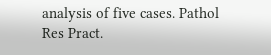analysis of five cases. Pathol Res Pract.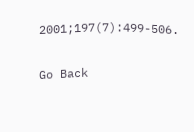2001;197(7):499-506.

Go Back